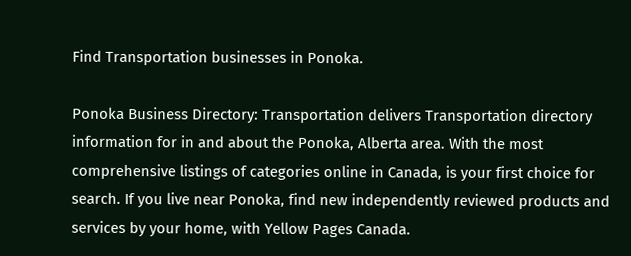Find Transportation businesses in Ponoka.

Ponoka Business Directory: Transportation delivers Transportation directory information for in and about the Ponoka, Alberta area. With the most comprehensive listings of categories online in Canada, is your first choice for search. If you live near Ponoka, find new independently reviewed products and services by your home, with Yellow Pages Canada.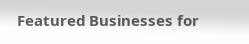Featured Businesses for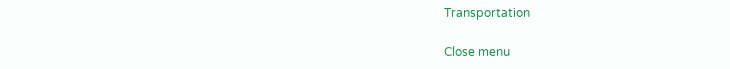Transportation

Close menu